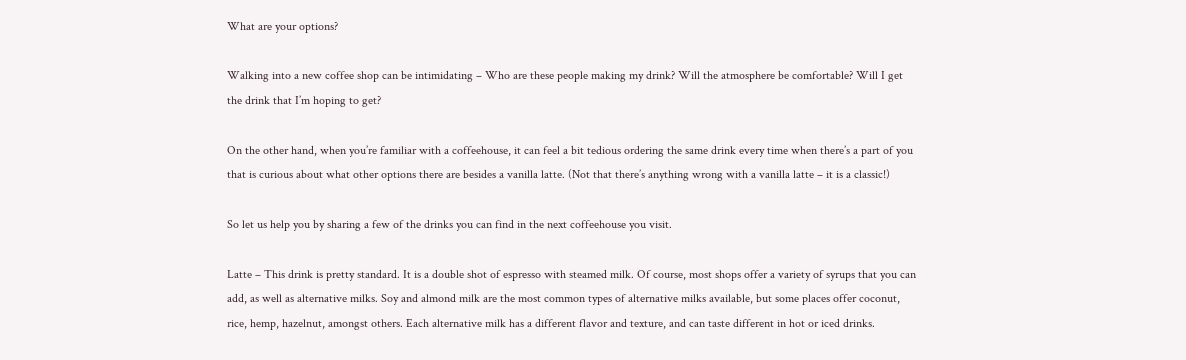What are your options?

Walking into a new coffee shop can be intimidating – Who are these people making my drink? Will the atmosphere be comfortable? Will I get the drink that I’m hoping to get?

On the other hand, when you’re familiar with a coffeehouse, it can feel a bit tedious ordering the same drink every time when there’s a part of you that is curious about what other options there are besides a vanilla latte. (Not that there’s anything wrong with a vanilla latte – it is a classic!)

So let us help you by sharing a few of the drinks you can find in the next coffeehouse you visit.

Latte – This drink is pretty standard. It is a double shot of espresso with steamed milk. Of course, most shops offer a variety of syrups that you can add, as well as alternative milks. Soy and almond milk are the most common types of alternative milks available, but some places offer coconut, rice, hemp, hazelnut, amongst others. Each alternative milk has a different flavor and texture, and can taste different in hot or iced drinks.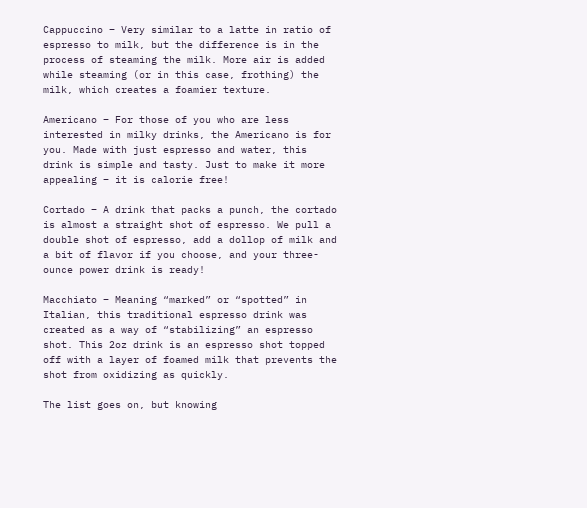Cappuccino – Very similar to a latte in ratio of espresso to milk, but the difference is in the process of steaming the milk. More air is added while steaming (or in this case, frothing) the milk, which creates a foamier texture.

Americano – For those of you who are less interested in milky drinks, the Americano is for you. Made with just espresso and water, this drink is simple and tasty. Just to make it more appealing – it is calorie free!

Cortado – A drink that packs a punch, the cortado is almost a straight shot of espresso. We pull a double shot of espresso, add a dollop of milk and a bit of flavor if you choose, and your three-ounce power drink is ready!

Macchiato – Meaning “marked” or “spotted” in Italian, this traditional espresso drink was created as a way of “stabilizing” an espresso shot. This 2oz drink is an espresso shot topped off with a layer of foamed milk that prevents the shot from oxidizing as quickly.

The list goes on, but knowing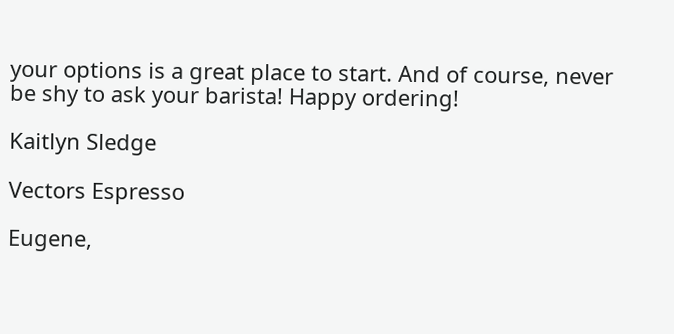your options is a great place to start. And of course, never be shy to ask your barista! Happy ordering!

Kaitlyn Sledge

Vectors Espresso

Eugene,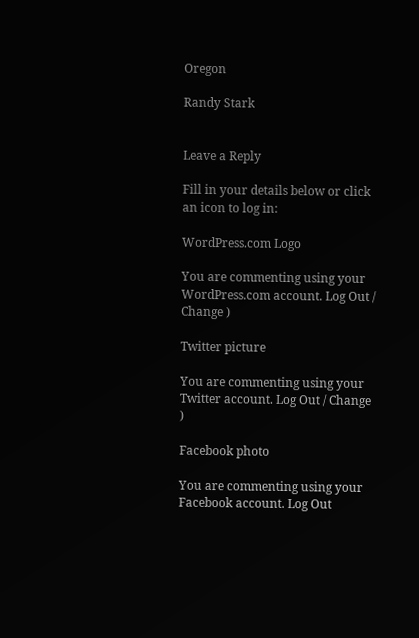Oregon

Randy Stark


Leave a Reply

Fill in your details below or click an icon to log in:

WordPress.com Logo

You are commenting using your WordPress.com account. Log Out / Change )

Twitter picture

You are commenting using your Twitter account. Log Out / Change )

Facebook photo

You are commenting using your Facebook account. Log Out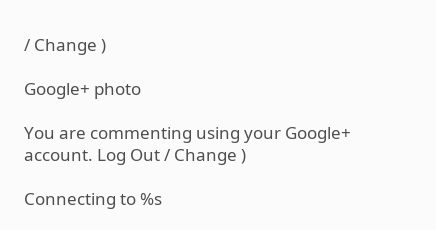/ Change )

Google+ photo

You are commenting using your Google+ account. Log Out / Change )

Connecting to %s